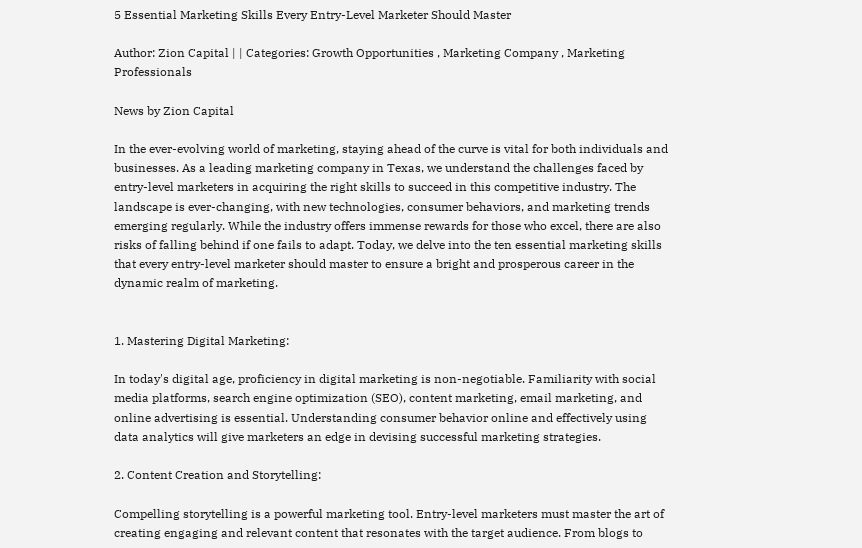5 Essential Marketing Skills Every Entry-Level Marketer Should Master

Author: Zion Capital | | Categories: Growth Opportunities , Marketing Company , Marketing Professionals

News by Zion Capital

In the ever-evolving world of marketing, staying ahead of the curve is vital for both individuals and businesses. As a leading marketing company in Texas, we understand the challenges faced by entry-level marketers in acquiring the right skills to succeed in this competitive industry. The landscape is ever-changing, with new technologies, consumer behaviors, and marketing trends emerging regularly. While the industry offers immense rewards for those who excel, there are also risks of falling behind if one fails to adapt. Today, we delve into the ten essential marketing skills that every entry-level marketer should master to ensure a bright and prosperous career in the dynamic realm of marketing.


1. Mastering Digital Marketing:

In today's digital age, proficiency in digital marketing is non-negotiable. Familiarity with social media platforms, search engine optimization (SEO), content marketing, email marketing, and online advertising is essential. Understanding consumer behavior online and effectively using data analytics will give marketers an edge in devising successful marketing strategies.

2. Content Creation and Storytelling:

Compelling storytelling is a powerful marketing tool. Entry-level marketers must master the art of creating engaging and relevant content that resonates with the target audience. From blogs to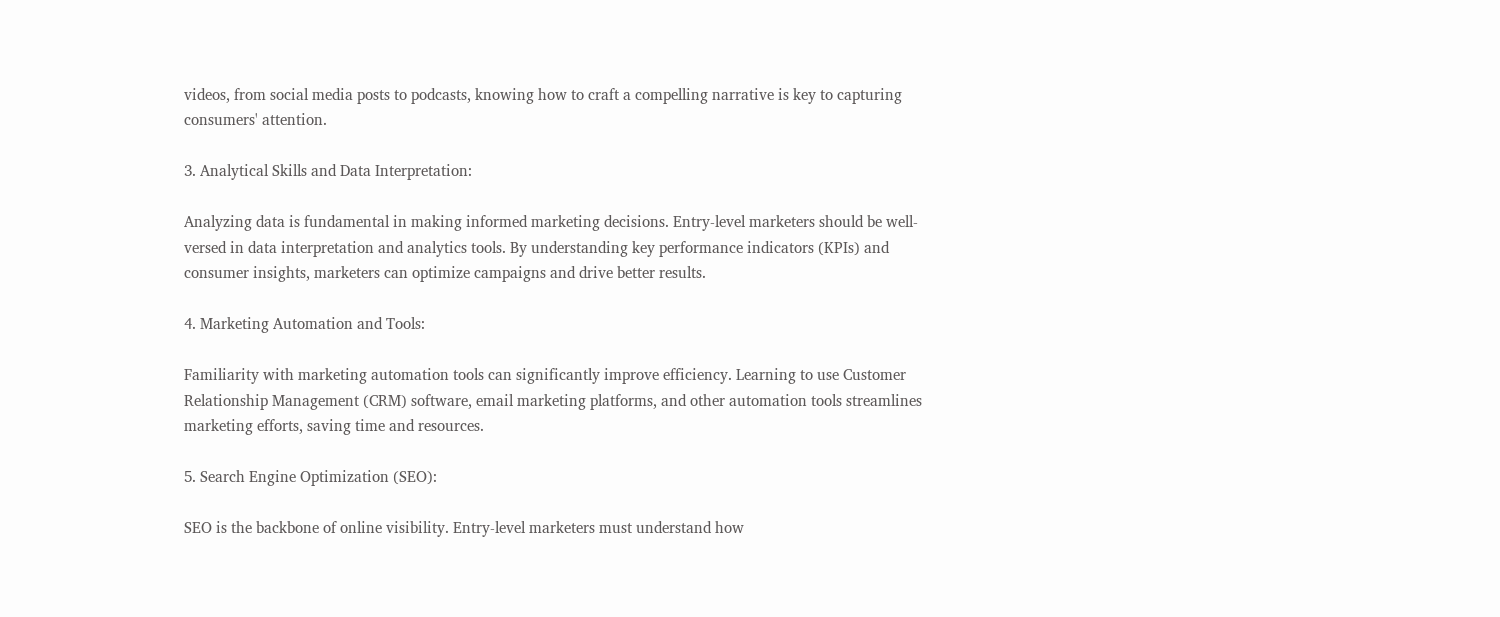videos, from social media posts to podcasts, knowing how to craft a compelling narrative is key to capturing consumers' attention.

3. Analytical Skills and Data Interpretation:

Analyzing data is fundamental in making informed marketing decisions. Entry-level marketers should be well-versed in data interpretation and analytics tools. By understanding key performance indicators (KPIs) and consumer insights, marketers can optimize campaigns and drive better results.

4. Marketing Automation and Tools:

Familiarity with marketing automation tools can significantly improve efficiency. Learning to use Customer Relationship Management (CRM) software, email marketing platforms, and other automation tools streamlines marketing efforts, saving time and resources.

5. Search Engine Optimization (SEO):

SEO is the backbone of online visibility. Entry-level marketers must understand how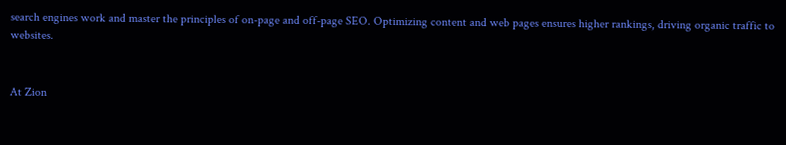search engines work and master the principles of on-page and off-page SEO. Optimizing content and web pages ensures higher rankings, driving organic traffic to websites.


At Zion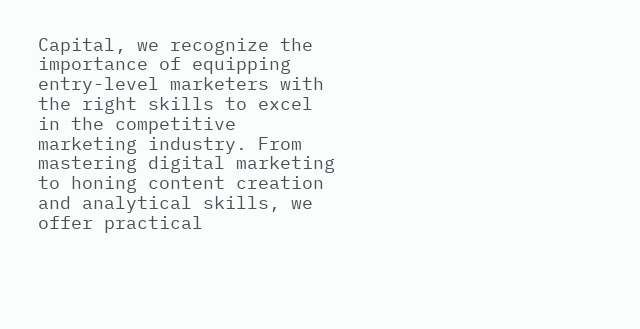Capital, we recognize the importance of equipping entry-level marketers with the right skills to excel in the competitive marketing industry. From mastering digital marketing to honing content creation and analytical skills, we offer practical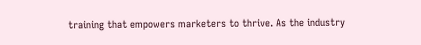training that empowers marketers to thrive. As the industry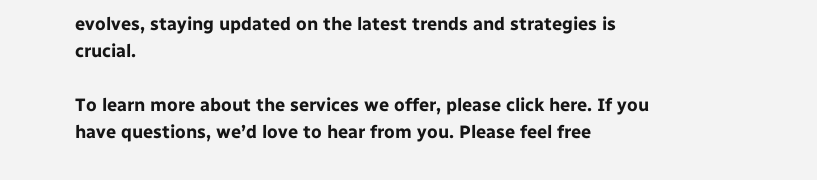evolves, staying updated on the latest trends and strategies is crucial.

To learn more about the services we offer, please click here. If you have questions, we’d love to hear from you. Please feel free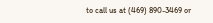to call us at (469) 890-3469 or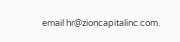email hr@zioncapitalinc.com.